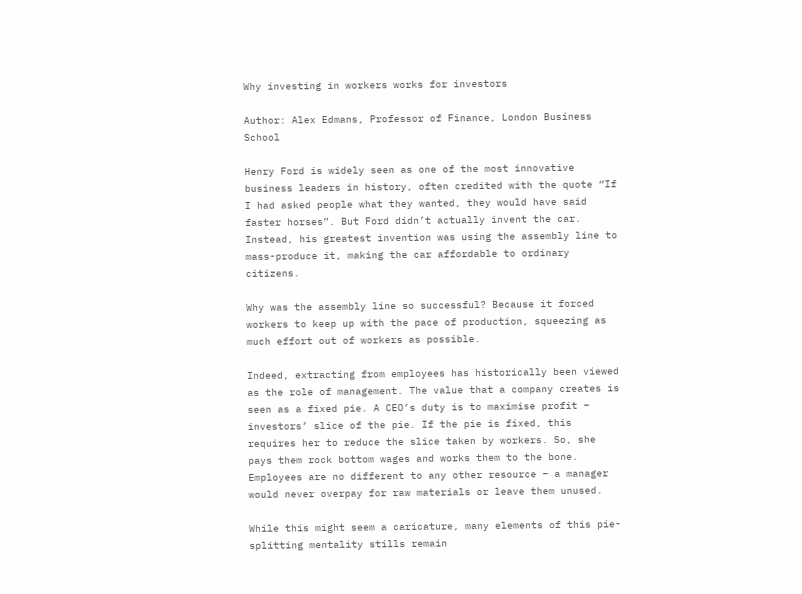Why investing in workers works for investors

Author: Alex Edmans, Professor of Finance, London Business School

Henry Ford is widely seen as one of the most innovative business leaders in history, often credited with the quote “If I had asked people what they wanted, they would have said faster horses”. But Ford didn’t actually invent the car. Instead, his greatest invention was using the assembly line to mass-produce it, making the car affordable to ordinary citizens.

Why was the assembly line so successful? Because it forced workers to keep up with the pace of production, squeezing as much effort out of workers as possible.

Indeed, extracting from employees has historically been viewed as the role of management. The value that a company creates is seen as a fixed pie. A CEO’s duty is to maximise profit – investors’ slice of the pie. If the pie is fixed, this requires her to reduce the slice taken by workers. So, she pays them rock bottom wages and works them to the bone. Employees are no different to any other resource – a manager would never overpay for raw materials or leave them unused.

While this might seem a caricature, many elements of this pie-splitting mentality stills remain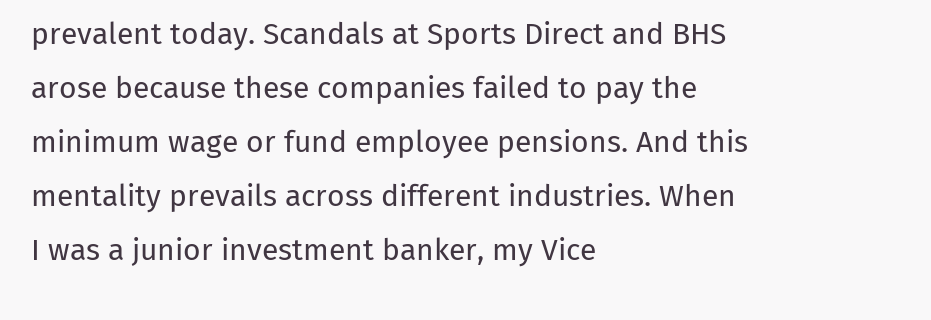prevalent today. Scandals at Sports Direct and BHS arose because these companies failed to pay the minimum wage or fund employee pensions. And this mentality prevails across different industries. When I was a junior investment banker, my Vice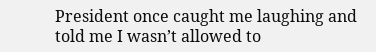President once caught me laughing and told me I wasn’t allowed to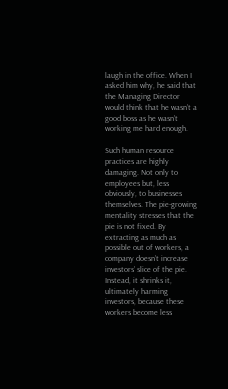laugh in the office. When I asked him why, he said that the Managing Director would think that he wasn’t a good boss as he wasn’t working me hard enough.

Such human resource practices are highly damaging. Not only to employees but, less obviously, to businesses themselves. The pie-growing mentality stresses that the pie is not fixed. By extracting as much as possible out of workers, a company doesn’t increase investors’ slice of the pie. Instead, it shrinks it, ultimately harming investors, because these workers become less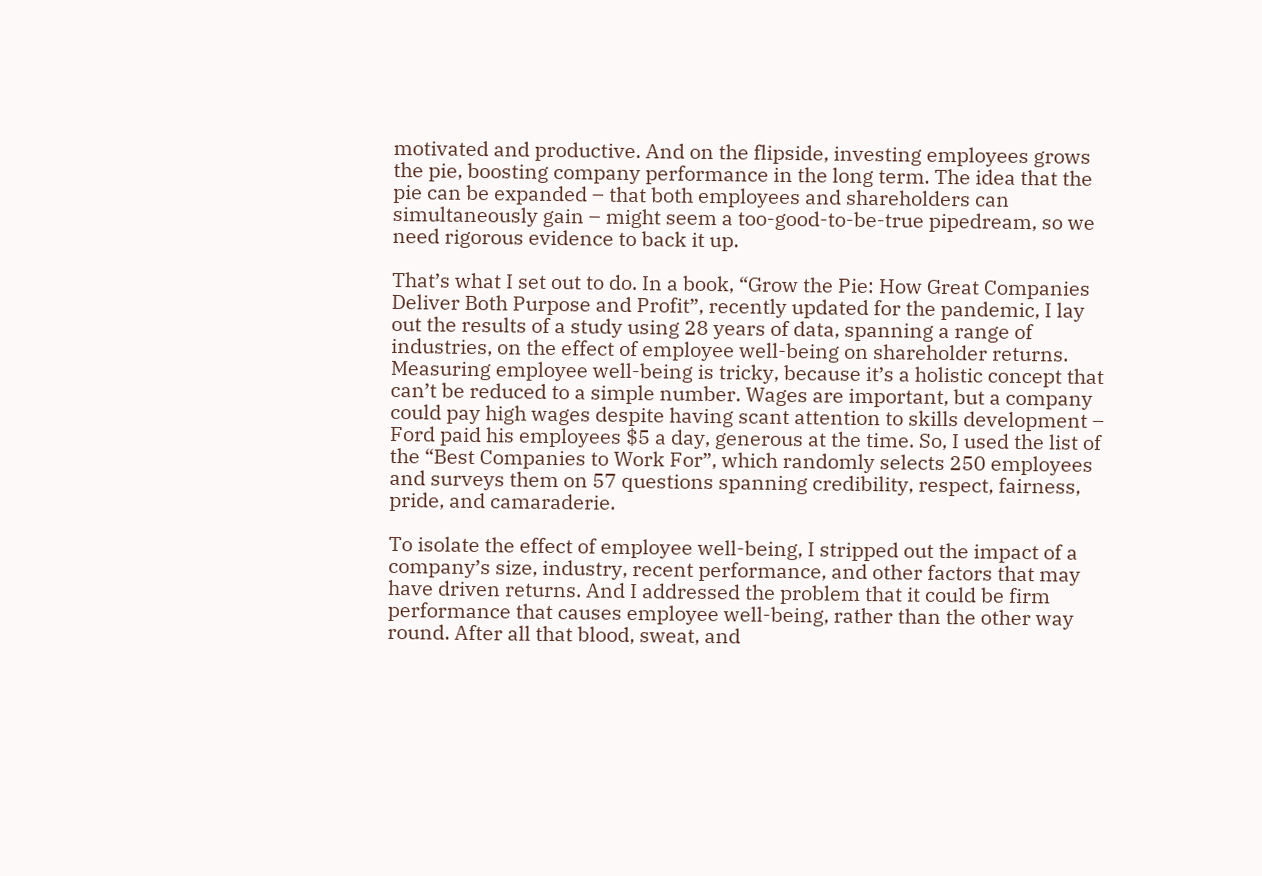motivated and productive. And on the flipside, investing employees grows the pie, boosting company performance in the long term. The idea that the pie can be expanded – that both employees and shareholders can simultaneously gain – might seem a too-good-to-be-true pipedream, so we need rigorous evidence to back it up.

That’s what I set out to do. In a book, “Grow the Pie: How Great Companies Deliver Both Purpose and Profit”, recently updated for the pandemic, I lay out the results of a study using 28 years of data, spanning a range of industries, on the effect of employee well-being on shareholder returns. Measuring employee well-being is tricky, because it’s a holistic concept that can’t be reduced to a simple number. Wages are important, but a company could pay high wages despite having scant attention to skills development – Ford paid his employees $5 a day, generous at the time. So, I used the list of the “Best Companies to Work For”, which randomly selects 250 employees and surveys them on 57 questions spanning credibility, respect, fairness, pride, and camaraderie.

To isolate the effect of employee well-being, I stripped out the impact of a company’s size, industry, recent performance, and other factors that may have driven returns. And I addressed the problem that it could be firm performance that causes employee well-being, rather than the other way round. After all that blood, sweat, and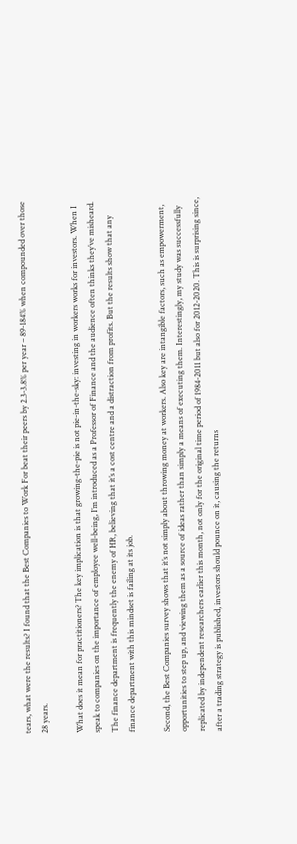tears, what were the results? I found that the Best Companies to Work For beat their peers by 2.3-3.8% per year – 89-184% when compounded over those 28 years.

What does it mean for practitioners? The key implication is that growing-the-pie is not pie-in-the-sky: investing in workers works for investors. When I speak to companies on the importance of employee well-being, I’m introduced as a Professor of Finance and the audience often thinks they’ve misheard. The finance department is frequently the enemy of HR, believing that it’s a cost centre and a distraction from profits. But the results show that any finance department with this mindset is failing at its job.

Second, the Best Companies survey shows that it’s not simply about throwing money at workers. Also key are intangible factors, such as empowerment, opportunities to step up, and viewing them as a source of ideas rather than simply a means of executing them. Interestingly, my study was successfully replicated by independent researchers earlier this month, not only for the original time period of 1984-2011 but also for 2012-2020. This is surprising since, after a trading strategy is published, investors should pounce on it, causing the returns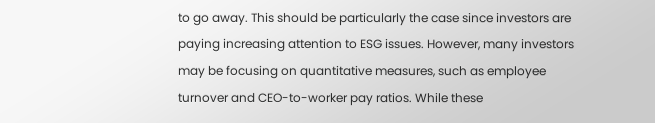to go away. This should be particularly the case since investors are paying increasing attention to ESG issues. However, many investors may be focusing on quantitative measures, such as employee turnover and CEO-to-worker pay ratios. While these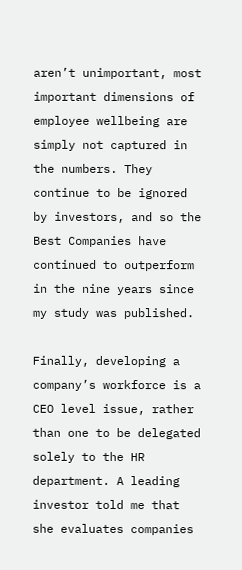aren’t unimportant, most important dimensions of employee wellbeing are simply not captured in the numbers. They continue to be ignored by investors, and so the Best Companies have continued to outperform in the nine years since my study was published.

Finally, developing a company’s workforce is a CEO level issue, rather than one to be delegated solely to the HR department. A leading investor told me that she evaluates companies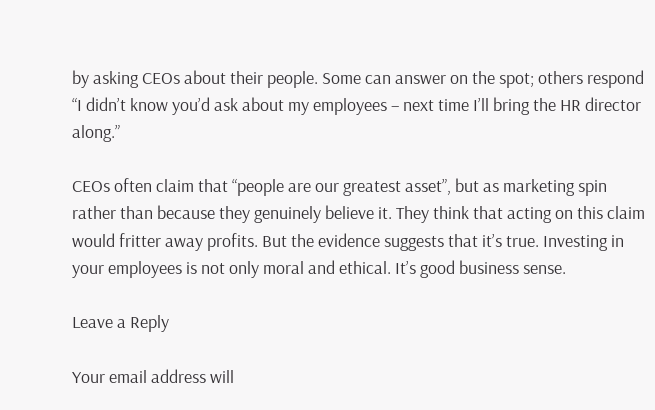by asking CEOs about their people. Some can answer on the spot; others respond “I didn’t know you’d ask about my employees – next time I’ll bring the HR director along.”

CEOs often claim that “people are our greatest asset”, but as marketing spin rather than because they genuinely believe it. They think that acting on this claim would fritter away profits. But the evidence suggests that it’s true. Investing in your employees is not only moral and ethical. It’s good business sense.

Leave a Reply

Your email address will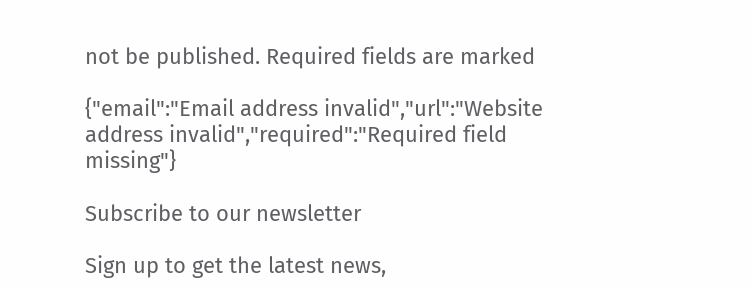not be published. Required fields are marked

{"email":"Email address invalid","url":"Website address invalid","required":"Required field missing"}

Subscribe to our newsletter

Sign up to get the latest news,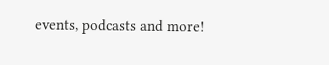events, podcasts and more!